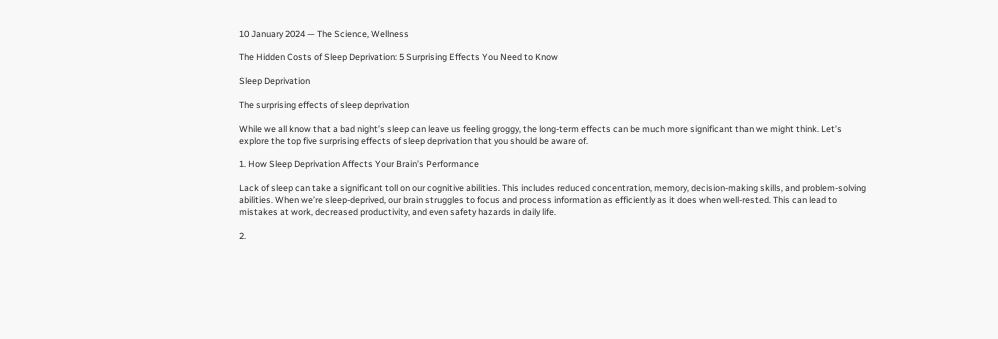10 January 2024 — The Science, Wellness

The Hidden Costs of Sleep Deprivation: 5 Surprising Effects You Need to Know

Sleep Deprivation

The surprising effects of sleep deprivation

While we all know that a bad night’s sleep can leave us feeling groggy, the long-term effects can be much more significant than we might think. Let’s explore the top five surprising effects of sleep deprivation that you should be aware of.

1. How Sleep Deprivation Affects Your Brain’s Performance

Lack of sleep can take a significant toll on our cognitive abilities. This includes reduced concentration, memory, decision-making skills, and problem-solving abilities. When we’re sleep-deprived, our brain struggles to focus and process information as efficiently as it does when well-rested. This can lead to mistakes at work, decreased productivity, and even safety hazards in daily life.

2.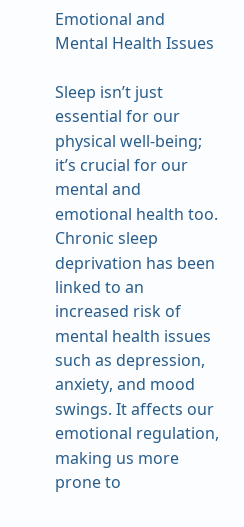Emotional and Mental Health Issues

Sleep isn’t just essential for our physical well-being; it’s crucial for our mental and emotional health too. Chronic sleep deprivation has been linked to an increased risk of mental health issues such as depression, anxiety, and mood swings. It affects our emotional regulation, making us more prone to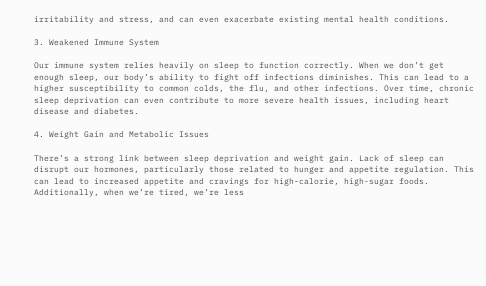irritability and stress, and can even exacerbate existing mental health conditions.

3. Weakened Immune System

Our immune system relies heavily on sleep to function correctly. When we don’t get enough sleep, our body’s ability to fight off infections diminishes. This can lead to a higher susceptibility to common colds, the flu, and other infections. Over time, chronic sleep deprivation can even contribute to more severe health issues, including heart disease and diabetes.

4. Weight Gain and Metabolic Issues

There’s a strong link between sleep deprivation and weight gain. Lack of sleep can disrupt our hormones, particularly those related to hunger and appetite regulation. This can lead to increased appetite and cravings for high-calorie, high-sugar foods. Additionally, when we’re tired, we’re less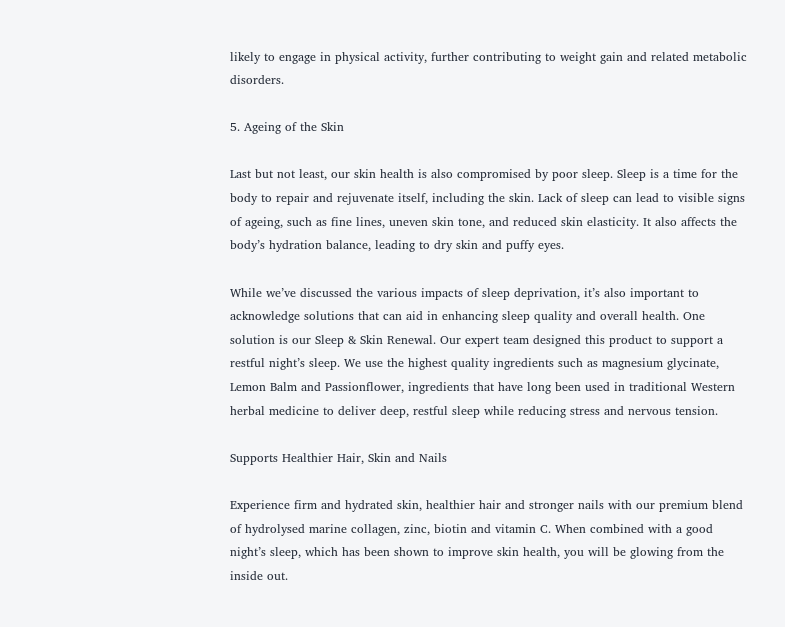likely to engage in physical activity, further contributing to weight gain and related metabolic disorders.

5. Ageing of the Skin

Last but not least, our skin health is also compromised by poor sleep. Sleep is a time for the body to repair and rejuvenate itself, including the skin. Lack of sleep can lead to visible signs of ageing, such as fine lines, uneven skin tone, and reduced skin elasticity. It also affects the body’s hydration balance, leading to dry skin and puffy eyes.

While we’ve discussed the various impacts of sleep deprivation, it’s also important to acknowledge solutions that can aid in enhancing sleep quality and overall health. One solution is our Sleep & Skin Renewal. Our expert team designed this product to support a restful night’s sleep. We use the highest quality ingredients such as magnesium glycinate, Lemon Balm and Passionflower, ingredients that have long been used in traditional Western herbal medicine to deliver deep, restful sleep while reducing stress and nervous tension.

Supports Healthier Hair, Skin and Nails

Experience firm and hydrated skin, healthier hair and stronger nails with our premium blend of hydrolysed marine collagen, zinc, biotin and vitamin C. When combined with a good night’s sleep, which has been shown to improve skin health, you will be glowing from the inside out.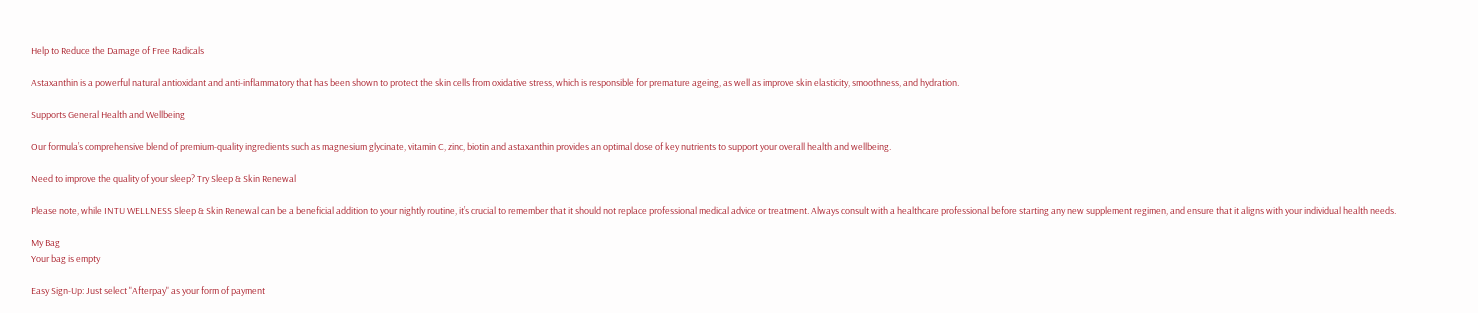Help to Reduce the Damage of Free Radicals

Astaxanthin is a powerful natural antioxidant and anti-inflammatory that has been shown to protect the skin cells from oxidative stress, which is responsible for premature ageing, as well as improve skin elasticity, smoothness, and hydration.

Supports General Health and Wellbeing

Our formula’s comprehensive blend of premium-quality ingredients such as magnesium glycinate, vitamin C, zinc, biotin and astaxanthin provides an optimal dose of key nutrients to support your overall health and wellbeing.

Need to improve the quality of your sleep? Try Sleep & Skin Renewal

Please note, while INTU WELLNESS Sleep & Skin Renewal can be a beneficial addition to your nightly routine, it’s crucial to remember that it should not replace professional medical advice or treatment. Always consult with a healthcare professional before starting any new supplement regimen, and ensure that it aligns with your individual health needs.

My Bag
Your bag is empty

Easy Sign-Up: Just select "Afterpay" as your form of payment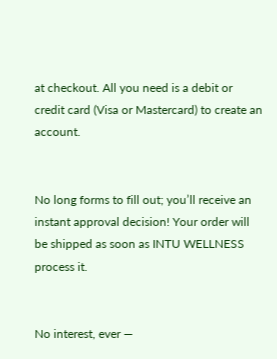at checkout. All you need is a debit or credit card (Visa or Mastercard) to create an account.


No long forms to fill out; you’ll receive an instant approval decision! Your order will be shipped as soon as INTU WELLNESS process it.


No interest, ever —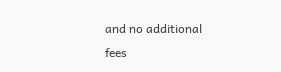and no additional fees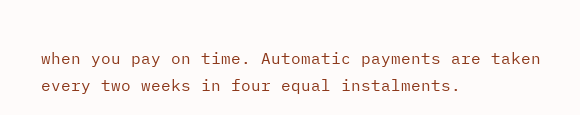when you pay on time. Automatic payments are taken every two weeks in four equal instalments.